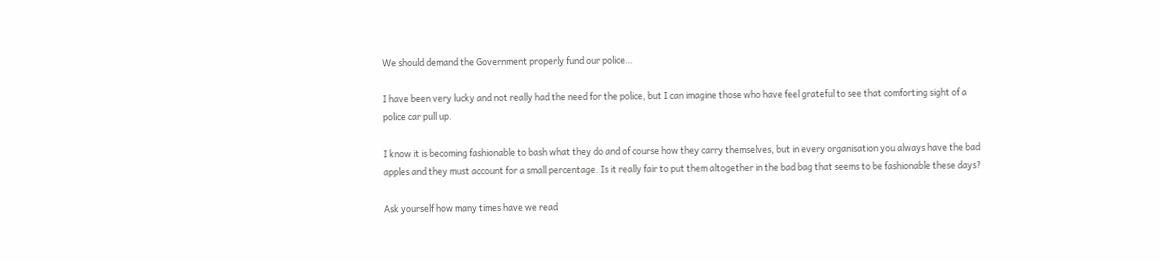We should demand the Government properly fund our police…

I have been very lucky and not really had the need for the police, but I can imagine those who have feel grateful to see that comforting sight of a police car pull up.

I know it is becoming fashionable to bash what they do and of course how they carry themselves, but in every organisation you always have the bad apples and they must account for a small percentage. Is it really fair to put them altogether in the bad bag that seems to be fashionable these days?

Ask yourself how many times have we read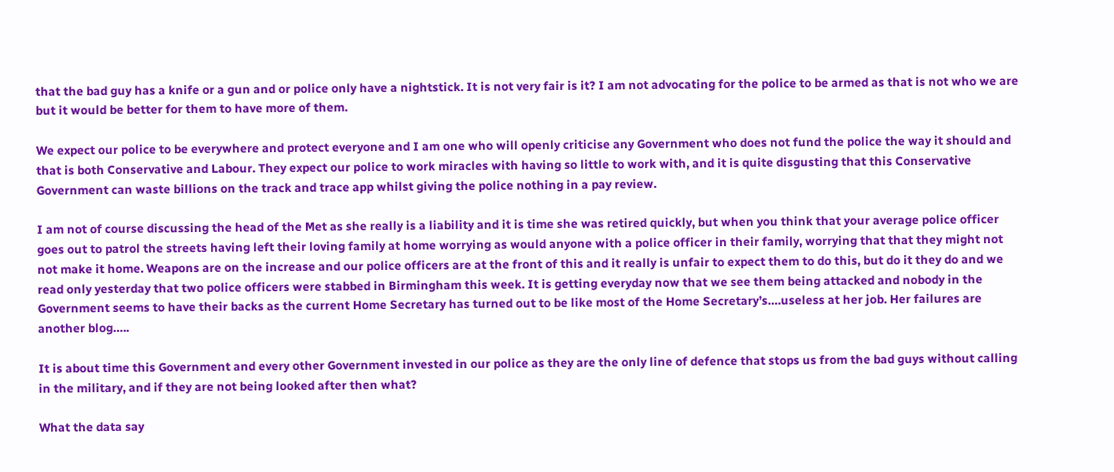that the bad guy has a knife or a gun and or police only have a nightstick. It is not very fair is it? I am not advocating for the police to be armed as that is not who we are but it would be better for them to have more of them.

We expect our police to be everywhere and protect everyone and I am one who will openly criticise any Government who does not fund the police the way it should and that is both Conservative and Labour. They expect our police to work miracles with having so little to work with, and it is quite disgusting that this Conservative Government can waste billions on the track and trace app whilst giving the police nothing in a pay review.

I am not of course discussing the head of the Met as she really is a liability and it is time she was retired quickly, but when you think that your average police officer goes out to patrol the streets having left their loving family at home worrying as would anyone with a police officer in their family, worrying that that they might not not make it home. Weapons are on the increase and our police officers are at the front of this and it really is unfair to expect them to do this, but do it they do and we read only yesterday that two police officers were stabbed in Birmingham this week. It is getting everyday now that we see them being attacked and nobody in the Government seems to have their backs as the current Home Secretary has turned out to be like most of the Home Secretary’s….useless at her job. Her failures are another blog…..

It is about time this Government and every other Government invested in our police as they are the only line of defence that stops us from the bad guys without calling in the military, and if they are not being looked after then what?

What the data say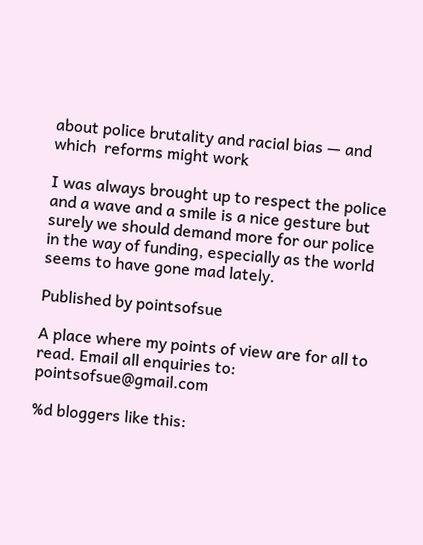about police brutality and racial bias — and which  reforms might work

I was always brought up to respect the police and a wave and a smile is a nice gesture but surely we should demand more for our police in the way of funding, especially as the world seems to have gone mad lately.

Published by pointsofsue

A place where my points of view are for all to read. Email all enquiries to: pointsofsue@gmail.com

%d bloggers like this: